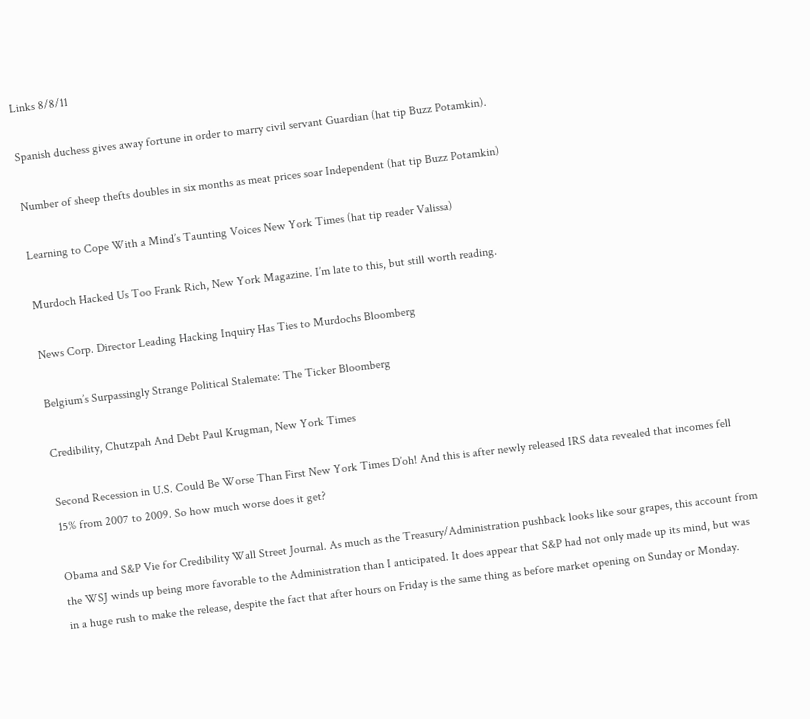Links 8/8/11

Spanish duchess gives away fortune in order to marry civil servant Guardian (hat tip Buzz Potamkin).

Number of sheep thefts doubles in six months as meat prices soar Independent (hat tip Buzz Potamkin)

Learning to Cope With a Mind’s Taunting Voices New York Times (hat tip reader Valissa)

Murdoch Hacked Us Too Frank Rich, New York Magazine. I’m late to this, but still worth reading.

News Corp. Director Leading Hacking Inquiry Has Ties to Murdochs Bloomberg

Belgium’s Surpassingly Strange Political Stalemate: The Ticker Bloomberg

Credibility, Chutzpah And Debt Paul Krugman, New York Times

Second Recession in U.S. Could Be Worse Than First New York Times D’oh! And this is after newly released IRS data revealed that incomes fell 15% from 2007 to 2009. So how much worse does it get?

Obama and S&P Vie for Credibility Wall Street Journal. As much as the Treasury/Administration pushback looks like sour grapes, this account from the WSJ winds up being more favorable to the Administration than I anticipated. It does appear that S&P had not only made up its mind, but was in a huge rush to make the release, despite the fact that after hours on Friday is the same thing as before market opening on Sunday or Monday.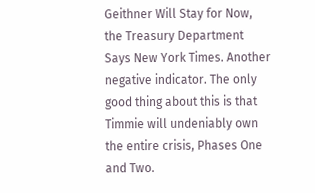Geithner Will Stay for Now, the Treasury Department Says New York Times. Another negative indicator. The only good thing about this is that Timmie will undeniably own the entire crisis, Phases One and Two.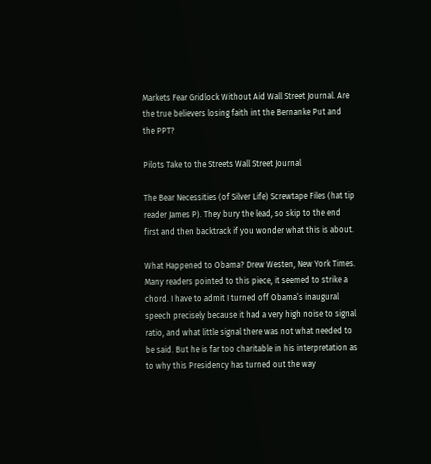Markets Fear Gridlock Without Aid Wall Street Journal. Are the true believers losing faith int the Bernanke Put and the PPT?

Pilots Take to the Streets Wall Street Journal

The Bear Necessities (of Silver Life) Screwtape Files (hat tip reader James P). They bury the lead, so skip to the end first and then backtrack if you wonder what this is about.

What Happened to Obama? Drew Westen, New York Times. Many readers pointed to this piece, it seemed to strike a chord. I have to admit I turned off Obama’s inaugural speech precisely because it had a very high noise to signal ratio, and what little signal there was not what needed to be said. But he is far too charitable in his interpretation as to why this Presidency has turned out the way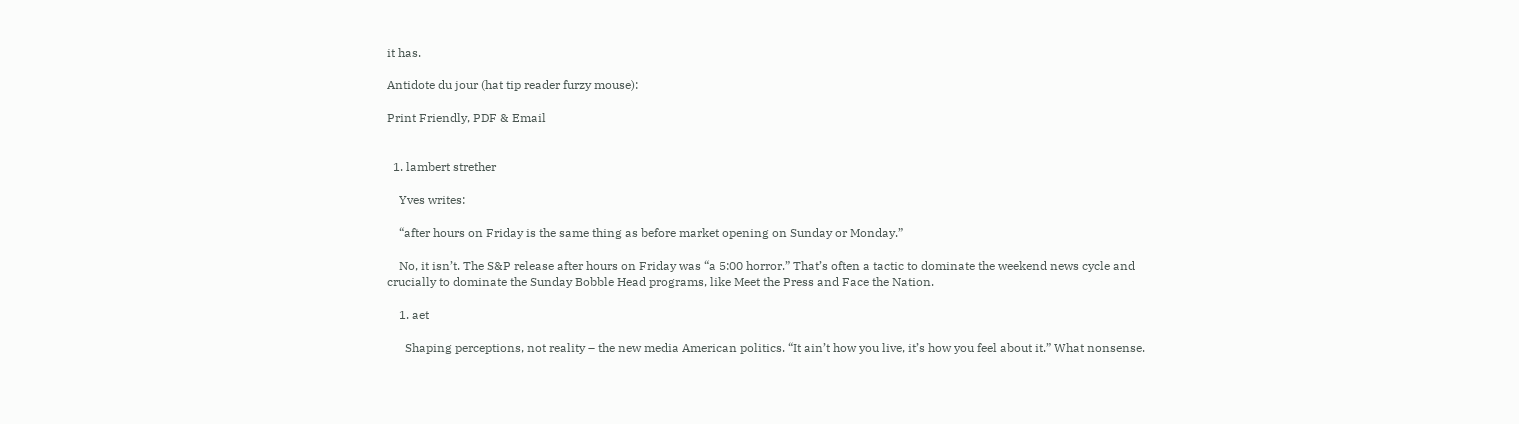it has.

Antidote du jour (hat tip reader furzy mouse):

Print Friendly, PDF & Email


  1. lambert strether

    Yves writes:

    “after hours on Friday is the same thing as before market opening on Sunday or Monday.”

    No, it isn’t. The S&P release after hours on Friday was “a 5:00 horror.” That’s often a tactic to dominate the weekend news cycle and crucially to dominate the Sunday Bobble Head programs, like Meet the Press and Face the Nation.

    1. aet

      Shaping perceptions, not reality – the new media American politics. “It ain’t how you live, it’s how you feel about it.” What nonsense.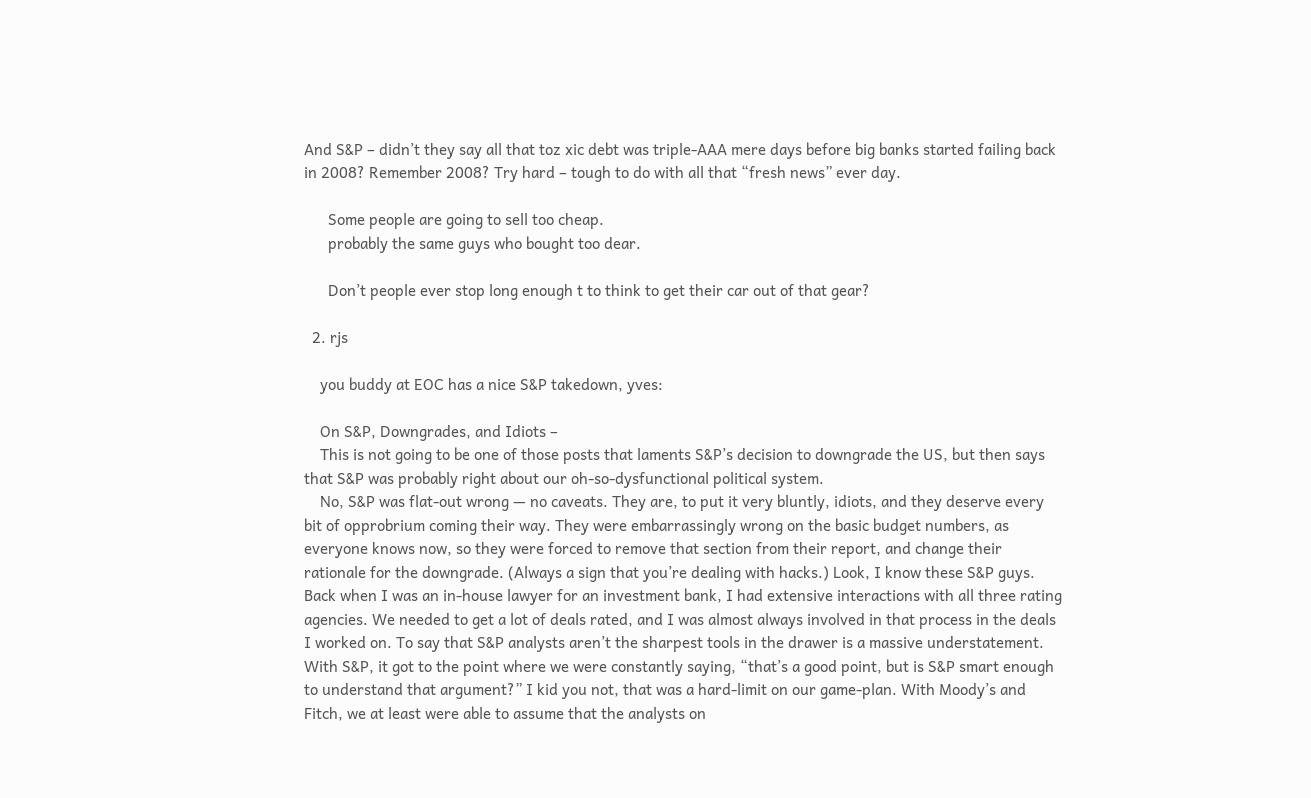And S&P – didn’t they say all that toz xic debt was triple-AAA mere days before big banks started failing back in 2008? Remember 2008? Try hard – tough to do with all that “fresh news” ever day.

      Some people are going to sell too cheap.
      probably the same guys who bought too dear.

      Don’t people ever stop long enough t to think to get their car out of that gear?

  2. rjs

    you buddy at EOC has a nice S&P takedown, yves:

    On S&P, Downgrades, and Idiots –
    This is not going to be one of those posts that laments S&P’s decision to downgrade the US, but then says that S&P was probably right about our oh-so-dysfunctional political system.
    No, S&P was flat-out wrong — no caveats. They are, to put it very bluntly, idiots, and they deserve every bit of opprobrium coming their way. They were embarrassingly wrong on the basic budget numbers, as everyone knows now, so they were forced to remove that section from their report, and change their rationale for the downgrade. (Always a sign that you’re dealing with hacks.) Look, I know these S&P guys. Back when I was an in-house lawyer for an investment bank, I had extensive interactions with all three rating agencies. We needed to get a lot of deals rated, and I was almost always involved in that process in the deals I worked on. To say that S&P analysts aren’t the sharpest tools in the drawer is a massive understatement. With S&P, it got to the point where we were constantly saying, “that’s a good point, but is S&P smart enough to understand that argument?” I kid you not, that was a hard-limit on our game-plan. With Moody’s and Fitch, we at least were able to assume that the analysts on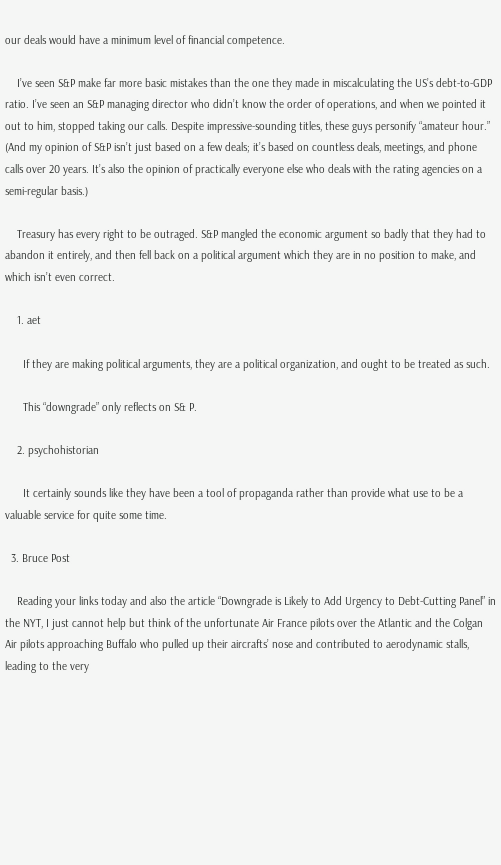our deals would have a minimum level of financial competence.

    I’ve seen S&P make far more basic mistakes than the one they made in miscalculating the US’s debt-to-GDP ratio. I’ve seen an S&P managing director who didn’t know the order of operations, and when we pointed it out to him, stopped taking our calls. Despite impressive-sounding titles, these guys personify “amateur hour.” (And my opinion of S&P isn’t just based on a few deals; it’s based on countless deals, meetings, and phone calls over 20 years. It’s also the opinion of practically everyone else who deals with the rating agencies on a semi-regular basis.)

    Treasury has every right to be outraged. S&P mangled the economic argument so badly that they had to abandon it entirely, and then fell back on a political argument which they are in no position to make, and which isn’t even correct.

    1. aet

      If they are making political arguments, they are a political organization, and ought to be treated as such.

      This “downgrade” only reflects on S& P.

    2. psychohistorian

      It certainly sounds like they have been a tool of propaganda rather than provide what use to be a valuable service for quite some time.

  3. Bruce Post

    Reading your links today and also the article “Downgrade is Likely to Add Urgency to Debt-Cutting Panel” in the NYT, I just cannot help but think of the unfortunate Air France pilots over the Atlantic and the Colgan Air pilots approaching Buffalo who pulled up their aircrafts’ nose and contributed to aerodynamic stalls, leading to the very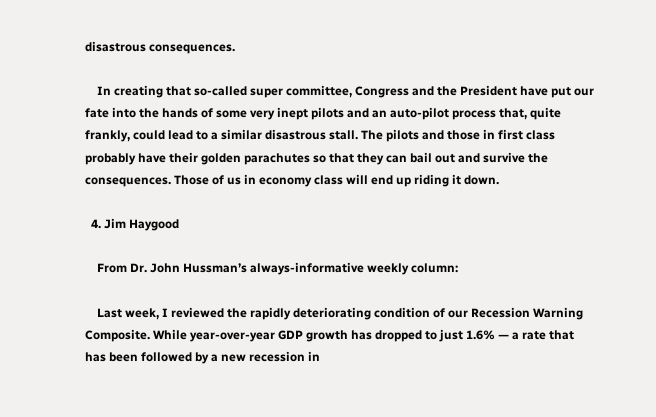disastrous consequences.

    In creating that so-called super committee, Congress and the President have put our fate into the hands of some very inept pilots and an auto-pilot process that, quite frankly, could lead to a similar disastrous stall. The pilots and those in first class probably have their golden parachutes so that they can bail out and survive the consequences. Those of us in economy class will end up riding it down.

  4. Jim Haygood

    From Dr. John Hussman’s always-informative weekly column:

    Last week, I reviewed the rapidly deteriorating condition of our Recession Warning Composite. While year-over-year GDP growth has dropped to just 1.6% — a rate that has been followed by a new recession in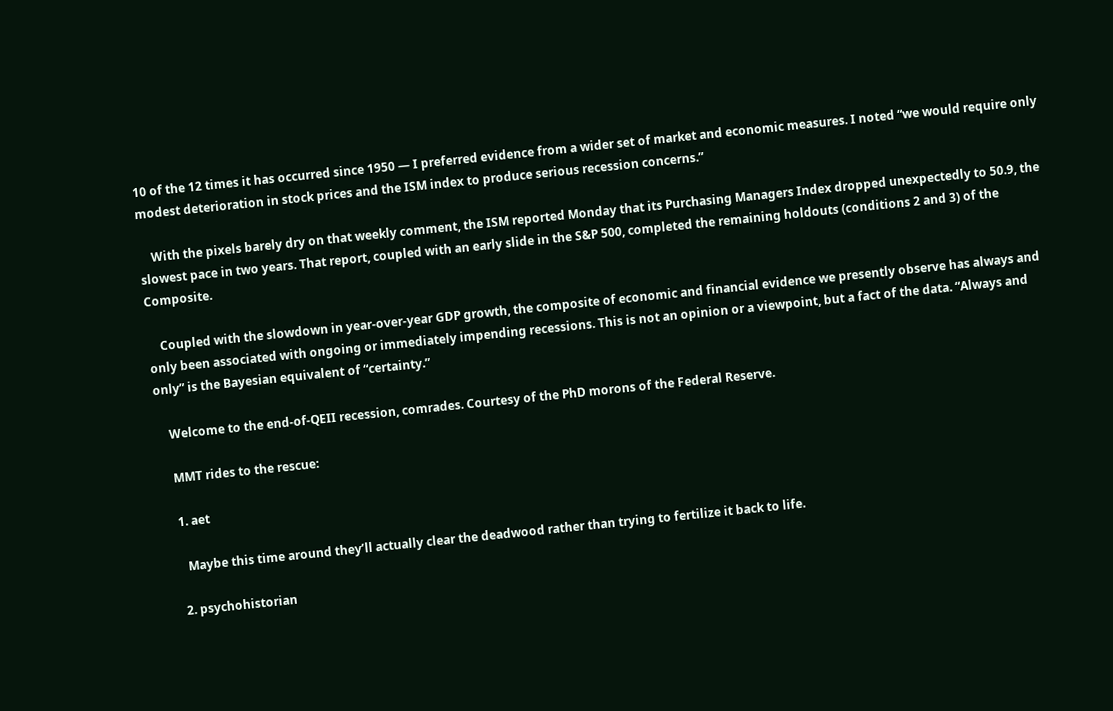10 of the 12 times it has occurred since 1950 — I preferred evidence from a wider set of market and economic measures. I noted “we would require only modest deterioration in stock prices and the ISM index to produce serious recession concerns.”

    With the pixels barely dry on that weekly comment, the ISM reported Monday that its Purchasing Managers Index dropped unexpectedly to 50.9, the slowest pace in two years. That report, coupled with an early slide in the S&P 500, completed the remaining holdouts (conditions 2 and 3) of the Composite.

    Coupled with the slowdown in year-over-year GDP growth, the composite of economic and financial evidence we presently observe has always and only been associated with ongoing or immediately impending recessions. This is not an opinion or a viewpoint, but a fact of the data. “Always and only” is the Bayesian equivalent of “certainty.”

    Welcome to the end-of-QEII recession, comrades. Courtesy of the PhD morons of the Federal Reserve.

    MMT rides to the rescue:

    1. aet

      Maybe this time around they’ll actually clear the deadwood rather than trying to fertilize it back to life.

    2. psychohistorian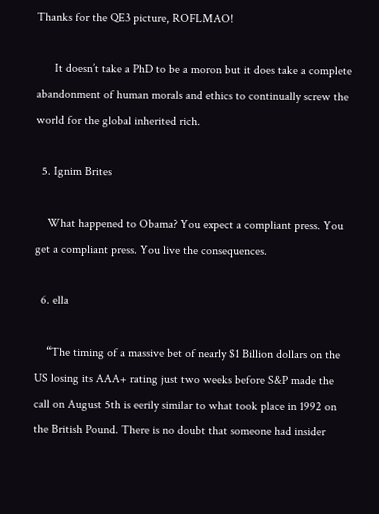Thanks for the QE3 picture, ROFLMAO!

      It doesn’t take a PhD to be a moron but it does take a complete abandonment of human morals and ethics to continually screw the world for the global inherited rich.

  5. Ignim Brites

    What happened to Obama? You expect a compliant press. You get a compliant press. You live the consequences.

  6. ella

    “The timing of a massive bet of nearly $1 Billion dollars on the US losing its AAA+ rating just two weeks before S&P made the call on August 5th is eerily similar to what took place in 1992 on the British Pound. There is no doubt that someone had insider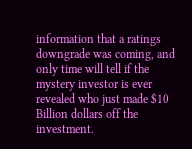information that a ratings downgrade was coming, and only time will tell if the mystery investor is ever revealed who just made $10 Billion dollars off the investment.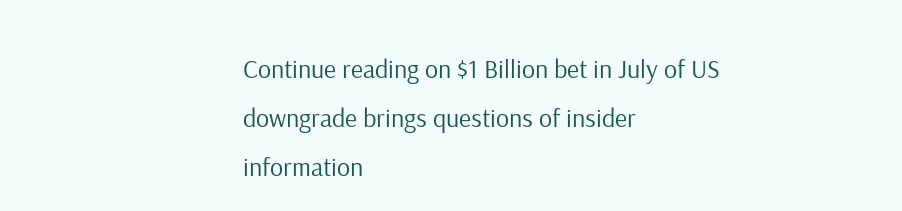Continue reading on $1 Billion bet in July of US downgrade brings questions of insider information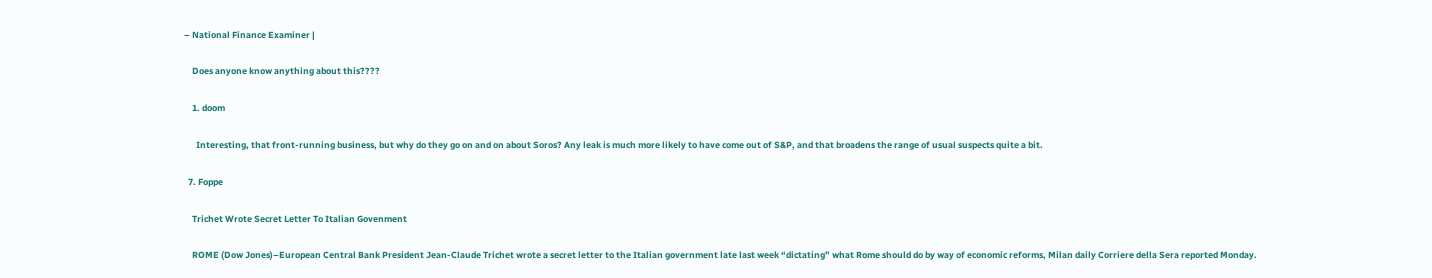– National Finance Examiner |

    Does anyone know anything about this????

    1. doom

      Interesting, that front-running business, but why do they go on and on about Soros? Any leak is much more likely to have come out of S&P, and that broadens the range of usual suspects quite a bit.

  7. Foppe

    Trichet Wrote Secret Letter To Italian Govenment

    ROME (Dow Jones)–European Central Bank President Jean-Claude Trichet wrote a secret letter to the Italian government late last week “dictating” what Rome should do by way of economic reforms, Milan daily Corriere della Sera reported Monday.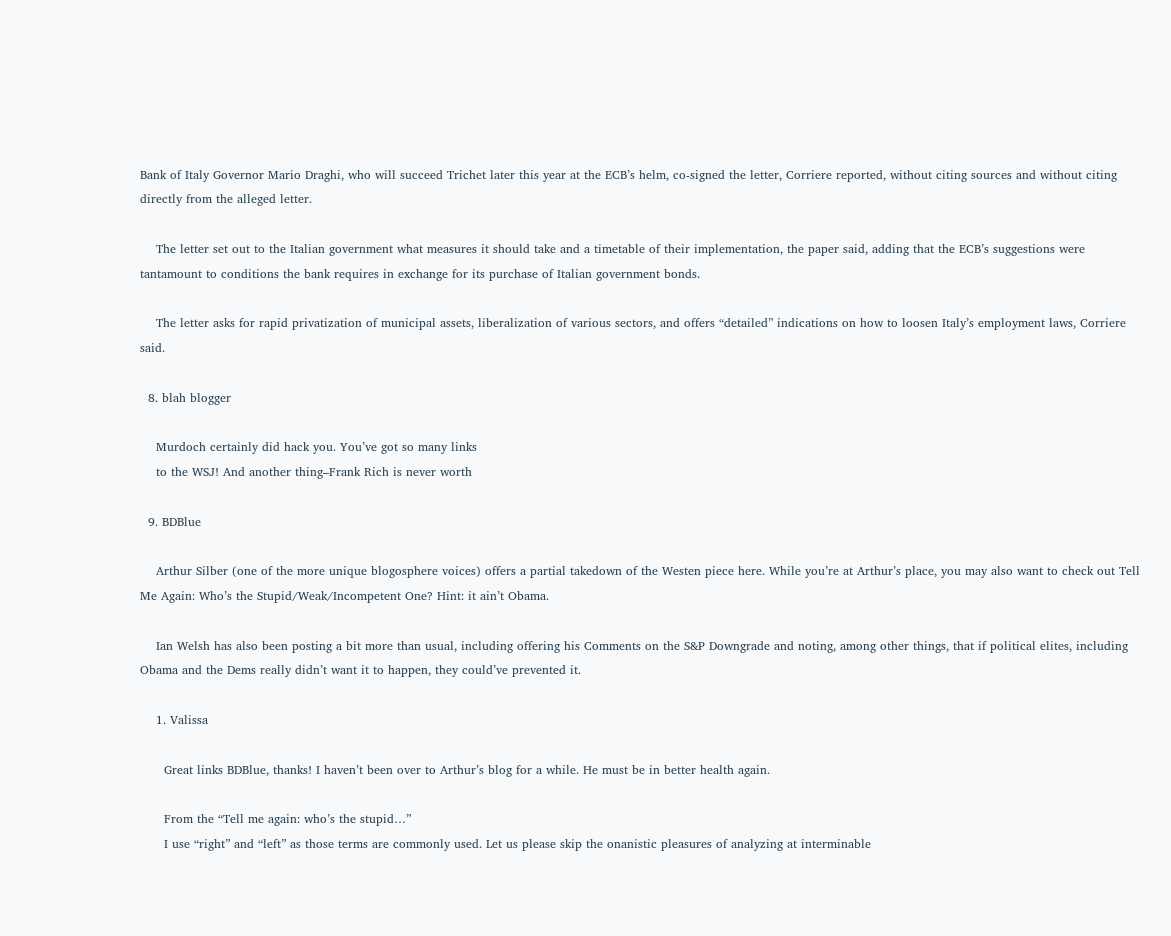Bank of Italy Governor Mario Draghi, who will succeed Trichet later this year at the ECB’s helm, co-signed the letter, Corriere reported, without citing sources and without citing directly from the alleged letter.

    The letter set out to the Italian government what measures it should take and a timetable of their implementation, the paper said, adding that the ECB’s suggestions were tantamount to conditions the bank requires in exchange for its purchase of Italian government bonds.

    The letter asks for rapid privatization of municipal assets, liberalization of various sectors, and offers “detailed” indications on how to loosen Italy’s employment laws, Corriere said.

  8. blah blogger

    Murdoch certainly did hack you. You’ve got so many links
    to the WSJ! And another thing–Frank Rich is never worth

  9. BDBlue

    Arthur Silber (one of the more unique blogosphere voices) offers a partial takedown of the Westen piece here. While you’re at Arthur’s place, you may also want to check out Tell Me Again: Who’s the Stupid/Weak/Incompetent One? Hint: it ain’t Obama.

    Ian Welsh has also been posting a bit more than usual, including offering his Comments on the S&P Downgrade and noting, among other things, that if political elites, including Obama and the Dems really didn’t want it to happen, they could’ve prevented it.

    1. Valissa

      Great links BDBlue, thanks! I haven’t been over to Arthur’s blog for a while. He must be in better health again.

      From the “Tell me again: who’s the stupid…”
      I use “right” and “left” as those terms are commonly used. Let us please skip the onanistic pleasures of analyzing at interminable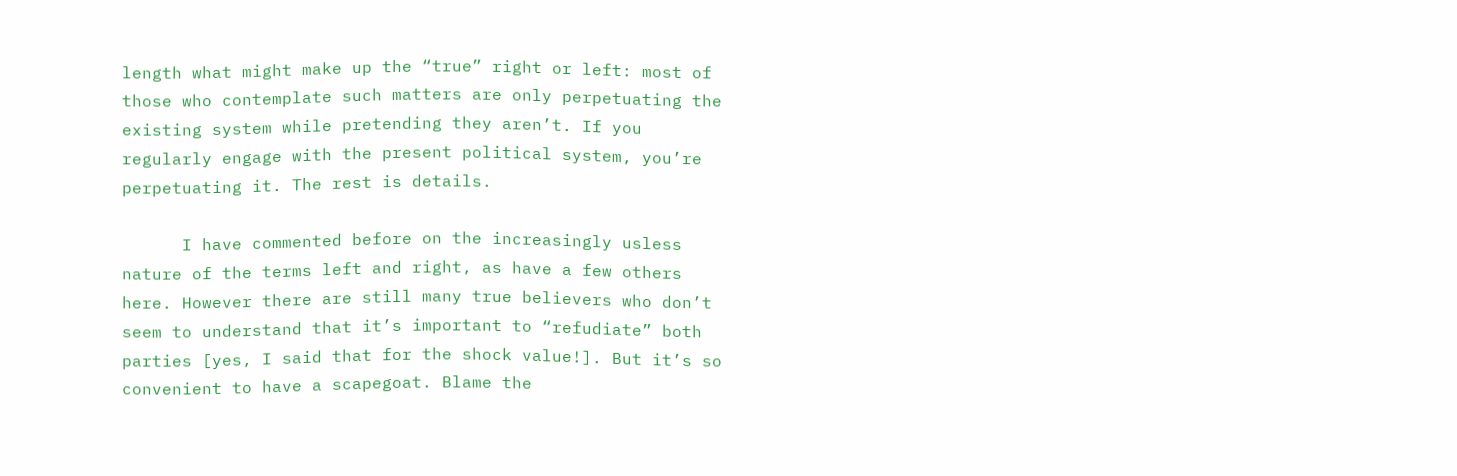length what might make up the “true” right or left: most of those who contemplate such matters are only perpetuating the existing system while pretending they aren’t. If you regularly engage with the present political system, you’re perpetuating it. The rest is details.

      I have commented before on the increasingly usless nature of the terms left and right, as have a few others here. However there are still many true believers who don’t seem to understand that it’s important to “refudiate” both parties [yes, I said that for the shock value!]. But it’s so convenient to have a scapegoat. Blame the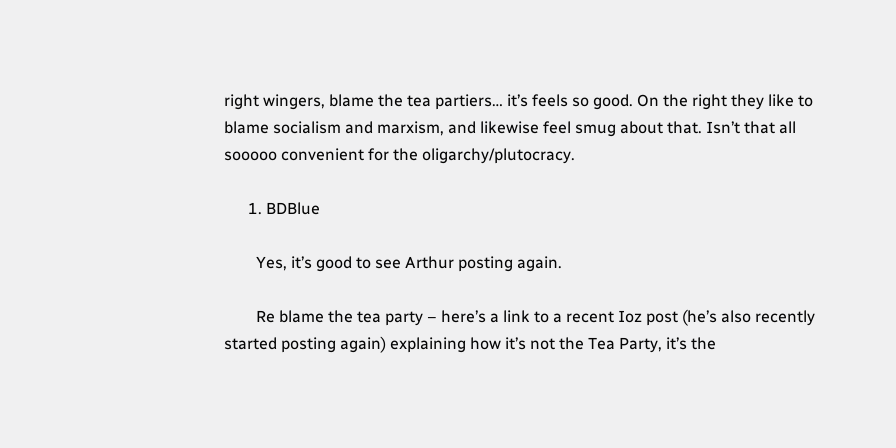right wingers, blame the tea partiers… it’s feels so good. On the right they like to blame socialism and marxism, and likewise feel smug about that. Isn’t that all sooooo convenient for the oligarchy/plutocracy.

      1. BDBlue

        Yes, it’s good to see Arthur posting again.

        Re blame the tea party – here’s a link to a recent Ioz post (he’s also recently started posting again) explaining how it’s not the Tea Party, it’s the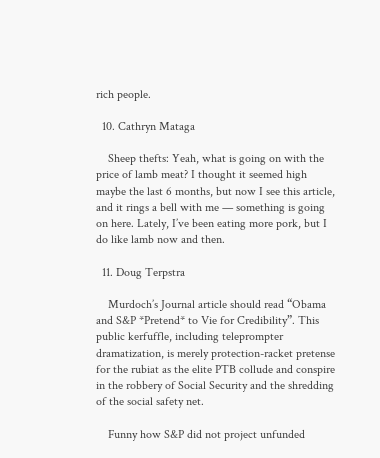rich people.

  10. Cathryn Mataga

    Sheep thefts: Yeah, what is going on with the price of lamb meat? I thought it seemed high maybe the last 6 months, but now I see this article, and it rings a bell with me — something is going on here. Lately, I’ve been eating more pork, but I do like lamb now and then.

  11. Doug Terpstra

    Murdoch’s Journal article should read “Obama and S&P *Pretend* to Vie for Credibility”. This public kerfuffle, including teleprompter dramatization, is merely protection-racket pretense for the rubiat as the elite PTB collude and conspire in the robbery of Social Security and the shredding of the social safety net.

    Funny how S&P did not project unfunded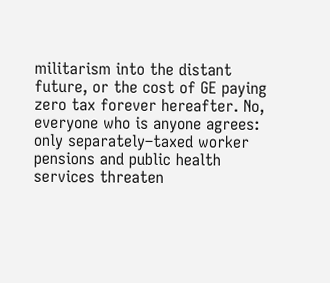militarism into the distant future, or the cost of GE paying zero tax forever hereafter. No, everyone who is anyone agrees: only separately–taxed worker pensions and public health services threaten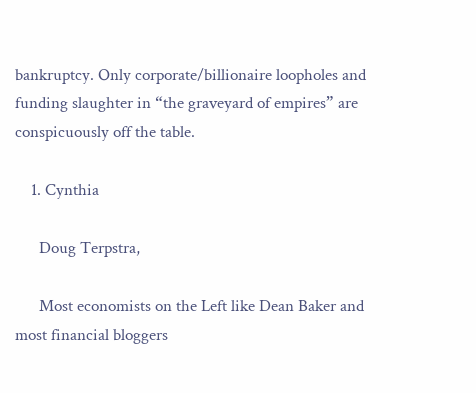bankruptcy. Only corporate/billionaire loopholes and funding slaughter in “the graveyard of empires” are conspicuously off the table.

    1. Cynthia

      Doug Terpstra,

      Most economists on the Left like Dean Baker and most financial bloggers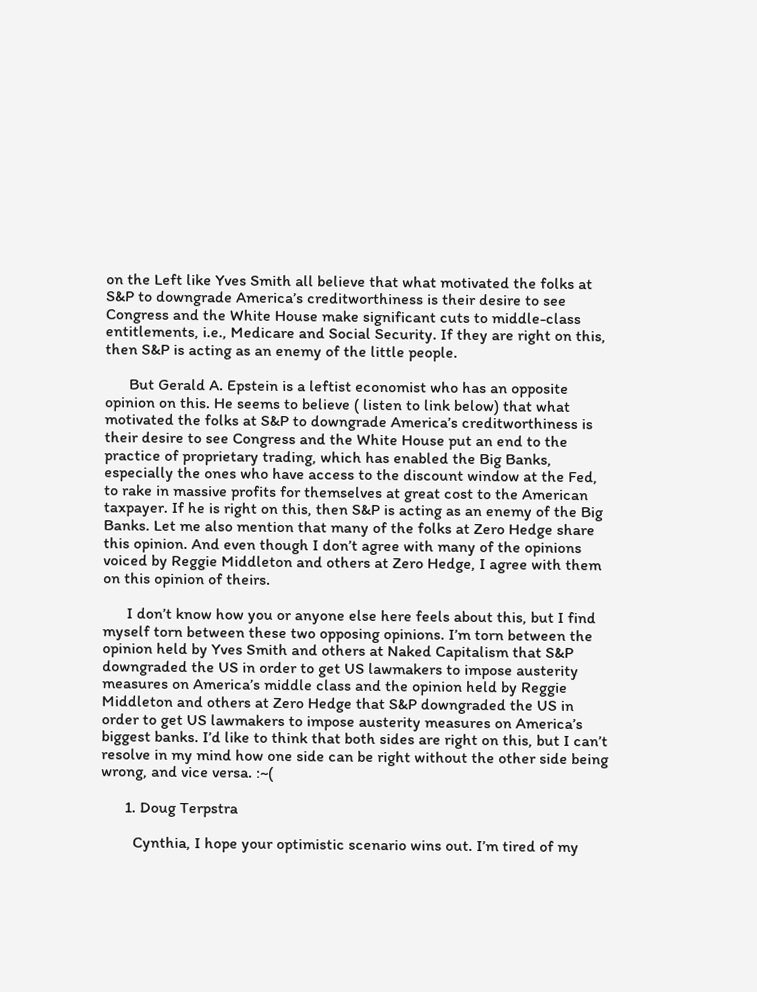on the Left like Yves Smith all believe that what motivated the folks at S&P to downgrade America’s creditworthiness is their desire to see Congress and the White House make significant cuts to middle-class entitlements, i.e., Medicare and Social Security. If they are right on this, then S&P is acting as an enemy of the little people.

      But Gerald A. Epstein is a leftist economist who has an opposite opinion on this. He seems to believe ( listen to link below) that what motivated the folks at S&P to downgrade America’s creditworthiness is their desire to see Congress and the White House put an end to the practice of proprietary trading, which has enabled the Big Banks, especially the ones who have access to the discount window at the Fed, to rake in massive profits for themselves at great cost to the American taxpayer. If he is right on this, then S&P is acting as an enemy of the Big Banks. Let me also mention that many of the folks at Zero Hedge share this opinion. And even though I don’t agree with many of the opinions voiced by Reggie Middleton and others at Zero Hedge, I agree with them on this opinion of theirs.

      I don’t know how you or anyone else here feels about this, but I find myself torn between these two opposing opinions. I’m torn between the opinion held by Yves Smith and others at Naked Capitalism that S&P downgraded the US in order to get US lawmakers to impose austerity measures on America’s middle class and the opinion held by Reggie Middleton and others at Zero Hedge that S&P downgraded the US in order to get US lawmakers to impose austerity measures on America’s biggest banks. I’d like to think that both sides are right on this, but I can’t resolve in my mind how one side can be right without the other side being wrong, and vice versa. :~(

      1. Doug Terpstra

        Cynthia, I hope your optimistic scenario wins out. I’m tired of my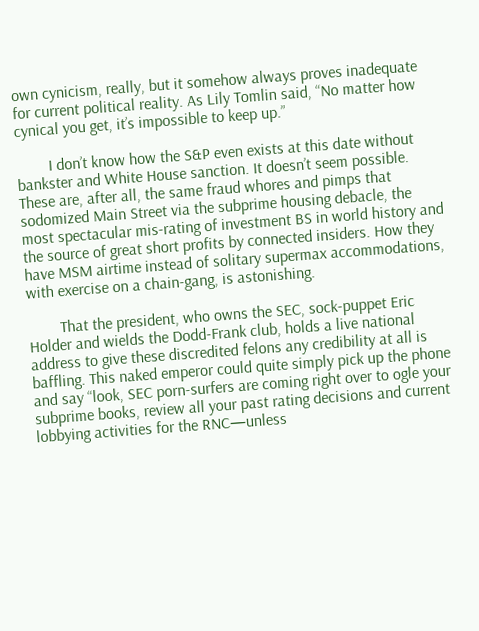own cynicism, really, but it somehow always proves inadequate for current political reality. As Lily Tomlin said, “No matter how cynical you get, it’s impossible to keep up.”

        I don’t know how the S&P even exists at this date without bankster and White House sanction. It doesn’t seem possible. These are, after all, the same fraud whores and pimps that sodomized Main Street via the subprime housing debacle, the most spectacular mis-rating of investment BS in world history and the source of great short profits by connected insiders. How they have MSM airtime instead of solitary supermax accommodations, with exercise on a chain-gang, is astonishing.

        That the president, who owns the SEC, sock-puppet Eric Holder and wields the Dodd-Frank club, holds a live national address to give these discredited felons any credibility at all is baffling. This naked emperor could quite simply pick up the phone and say “look, SEC porn-surfers are coming right over to ogle your subprime books, review all your past rating decisions and current lobbying activities for the RNC—unless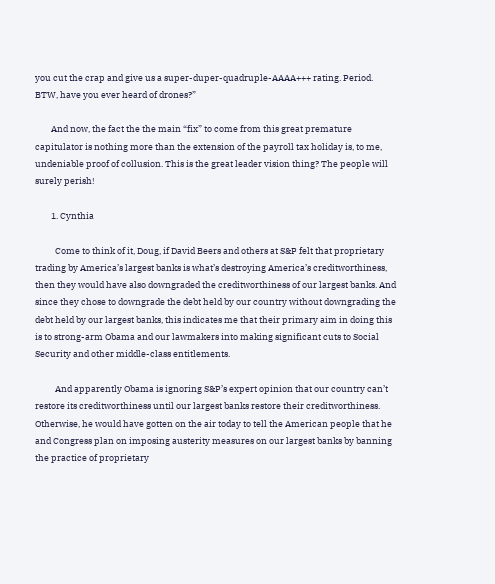you cut the crap and give us a super-duper-quadruple-AAAA+++ rating. Period. BTW, have you ever heard of drones?”

        And now, the fact the the main “fix” to come from this great premature capitulator is nothing more than the extension of the payroll tax holiday is, to me, undeniable proof of collusion. This is the great leader vision thing? The people will surely perish!

        1. Cynthia

          Come to think of it, Doug, if David Beers and others at S&P felt that proprietary trading by America’s largest banks is what’s destroying America’s creditworthiness, then they would have also downgraded the creditworthiness of our largest banks. And since they chose to downgrade the debt held by our country without downgrading the debt held by our largest banks, this indicates me that their primary aim in doing this is to strong-arm Obama and our lawmakers into making significant cuts to Social Security and other middle-class entitlements.

          And apparently Obama is ignoring S&P’s expert opinion that our country can’t restore its creditworthiness until our largest banks restore their creditworthiness. Otherwise, he would have gotten on the air today to tell the American people that he and Congress plan on imposing austerity measures on our largest banks by banning the practice of proprietary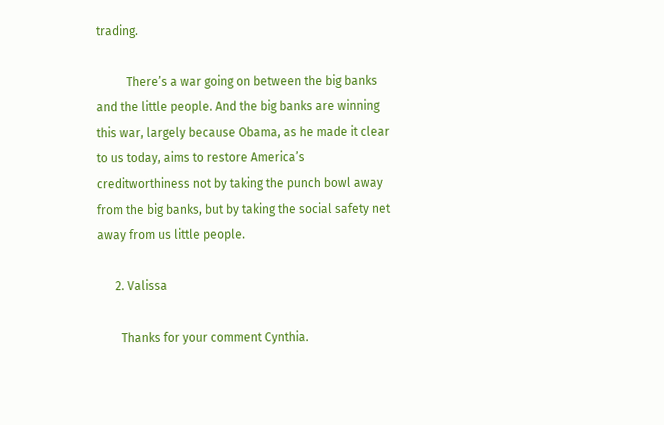trading.

          There’s a war going on between the big banks and the little people. And the big banks are winning this war, largely because Obama, as he made it clear to us today, aims to restore America’s creditworthiness not by taking the punch bowl away from the big banks, but by taking the social safety net away from us little people.

      2. Valissa

        Thanks for your comment Cynthia.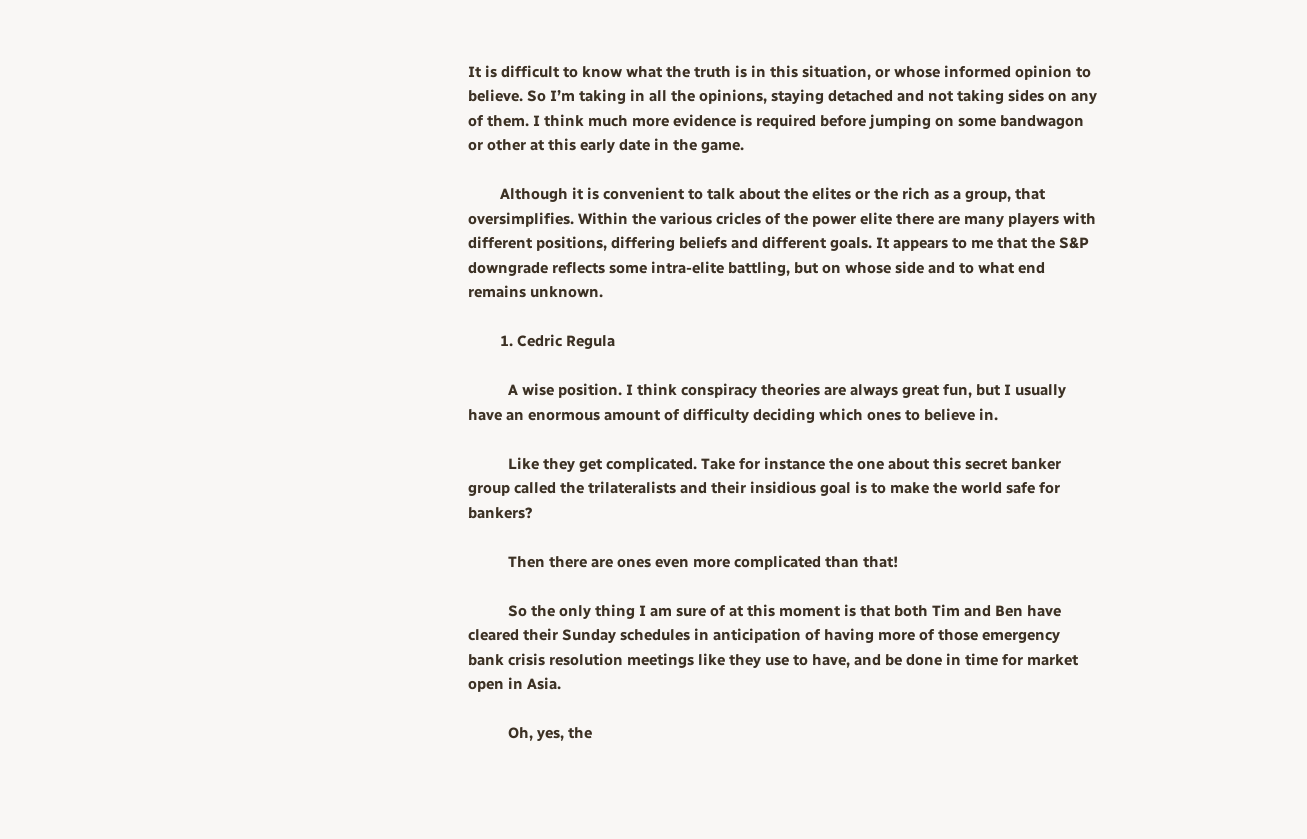It is difficult to know what the truth is in this situation, or whose informed opinion to believe. So I’m taking in all the opinions, staying detached and not taking sides on any of them. I think much more evidence is required before jumping on some bandwagon or other at this early date in the game.

        Although it is convenient to talk about the elites or the rich as a group, that oversimplifies. Within the various cricles of the power elite there are many players with different positions, differing beliefs and different goals. It appears to me that the S&P downgrade reflects some intra-elite battling, but on whose side and to what end remains unknown.

        1. Cedric Regula

          A wise position. I think conspiracy theories are always great fun, but I usually have an enormous amount of difficulty deciding which ones to believe in.

          Like they get complicated. Take for instance the one about this secret banker group called the trilateralists and their insidious goal is to make the world safe for bankers?

          Then there are ones even more complicated than that!

          So the only thing I am sure of at this moment is that both Tim and Ben have cleared their Sunday schedules in anticipation of having more of those emergency bank crisis resolution meetings like they use to have, and be done in time for market open in Asia.

          Oh, yes, the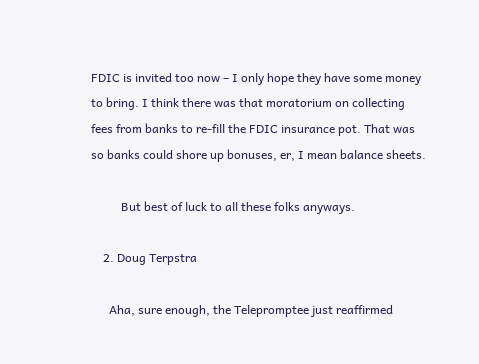FDIC is invited too now – I only hope they have some money to bring. I think there was that moratorium on collecting fees from banks to re-fill the FDIC insurance pot. That was so banks could shore up bonuses, er, I mean balance sheets.

          But best of luck to all these folks anyways.

    2. Doug Terpstra

      Aha, sure enough, the Telepromptee just reaffirmed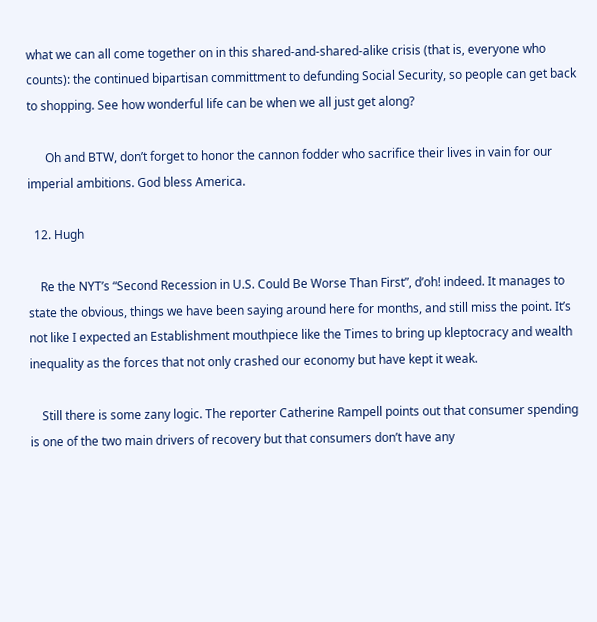what we can all come together on in this shared-and-shared-alike crisis (that is, everyone who counts): the continued bipartisan committment to defunding Social Security, so people can get back to shopping. See how wonderful life can be when we all just get along?

      Oh and BTW, don’t forget to honor the cannon fodder who sacrifice their lives in vain for our imperial ambitions. God bless America.

  12. Hugh

    Re the NYT’s “Second Recession in U.S. Could Be Worse Than First”, d’oh! indeed. It manages to state the obvious, things we have been saying around here for months, and still miss the point. It’s not like I expected an Establishment mouthpiece like the Times to bring up kleptocracy and wealth inequality as the forces that not only crashed our economy but have kept it weak.

    Still there is some zany logic. The reporter Catherine Rampell points out that consumer spending is one of the two main drivers of recovery but that consumers don’t have any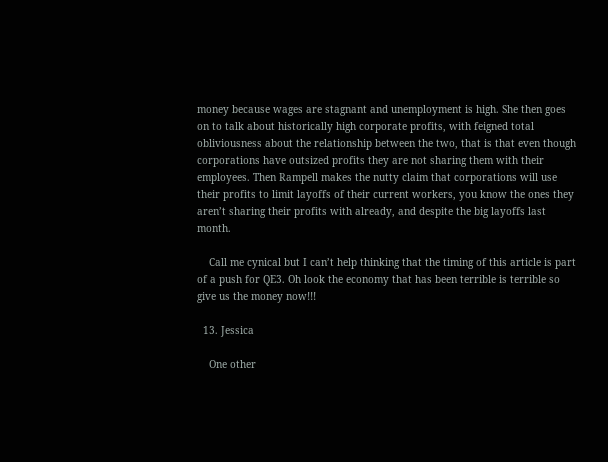money because wages are stagnant and unemployment is high. She then goes on to talk about historically high corporate profits, with feigned total obliviousness about the relationship between the two, that is that even though corporations have outsized profits they are not sharing them with their employees. Then Rampell makes the nutty claim that corporations will use their profits to limit layoffs of their current workers, you know the ones they aren’t sharing their profits with already, and despite the big layoffs last month.

    Call me cynical but I can’t help thinking that the timing of this article is part of a push for QE3. Oh look the economy that has been terrible is terrible so give us the money now!!!

  13. Jessica

    One other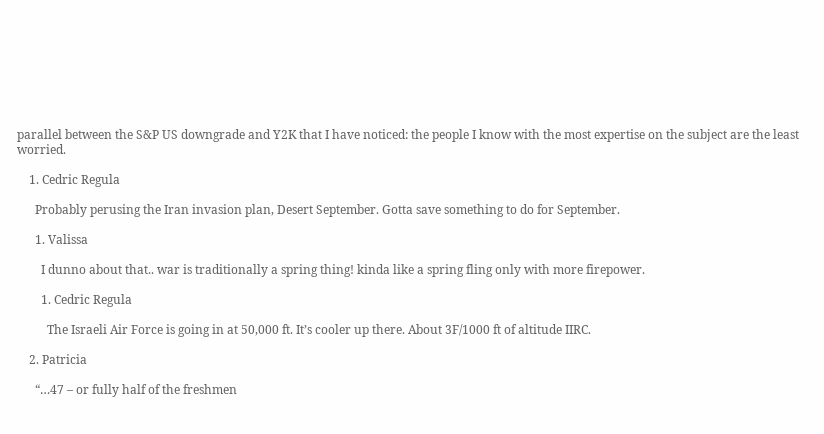parallel between the S&P US downgrade and Y2K that I have noticed: the people I know with the most expertise on the subject are the least worried.

    1. Cedric Regula

      Probably perusing the Iran invasion plan, Desert September. Gotta save something to do for September.

      1. Valissa

        I dunno about that.. war is traditionally a spring thing! kinda like a spring fling only with more firepower.

        1. Cedric Regula

          The Israeli Air Force is going in at 50,000 ft. It’s cooler up there. About 3F/1000 ft of altitude IIRC.

    2. Patricia

      “…47 – or fully half of the freshmen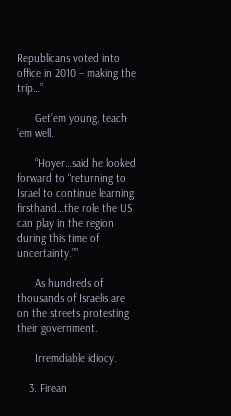Republicans voted into office in 2010 – making the trip…”

      Get’em young, teach ’em well.

      “Hoyer…said he looked forward to “returning to Israel to continue learning firsthand…the role the US can play in the region during this time of uncertainty.””

      As hundreds of thousands of Israelis are on the streets protesting their government.

      Irremdiable idiocy.

    3. Firean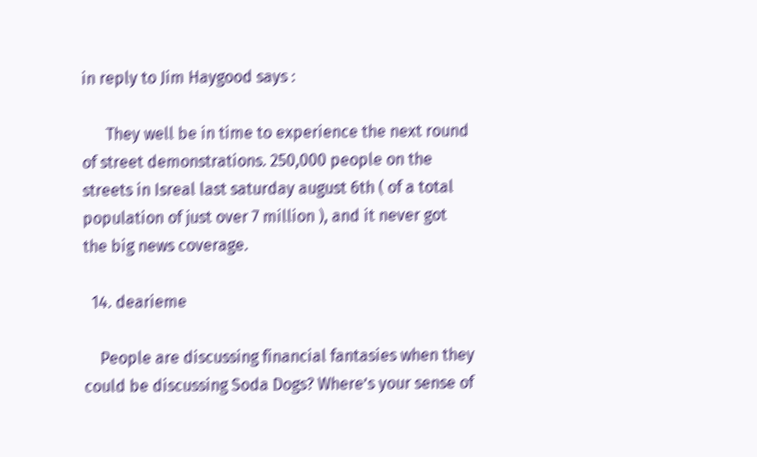in reply to Jim Haygood says :

      They well be in time to experience the next round of street demonstrations. 250,000 people on the streets in Isreal last saturday august 6th ( of a total population of just over 7 million ), and it never got the big news coverage.

  14. dearieme

    People are discussing financial fantasies when they could be discussing Soda Dogs? Where’s your sense of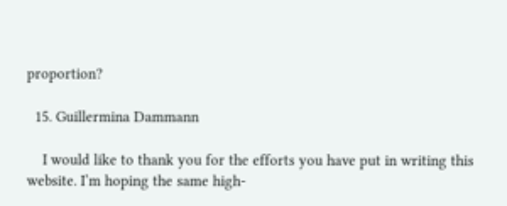proportion?

  15. Guillermina Dammann

    I would like to thank you for the efforts you have put in writing this website. I’m hoping the same high-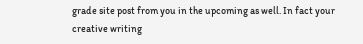grade site post from you in the upcoming as well. In fact your creative writing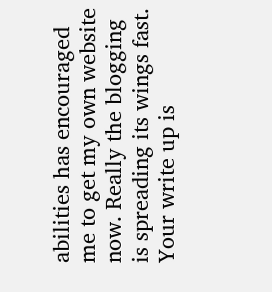abilities has encouraged me to get my own website now. Really the blogging is spreading its wings fast. Your write up is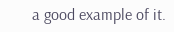a good example of it.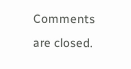Comments are closed.